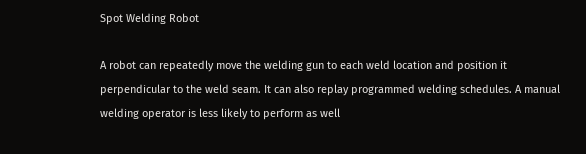Spot Welding Robot

A robot can repeatedly move the welding gun to each weld location and position it perpendicular to the weld seam. It can also replay programmed welding schedules. A manual welding operator is less likely to perform as well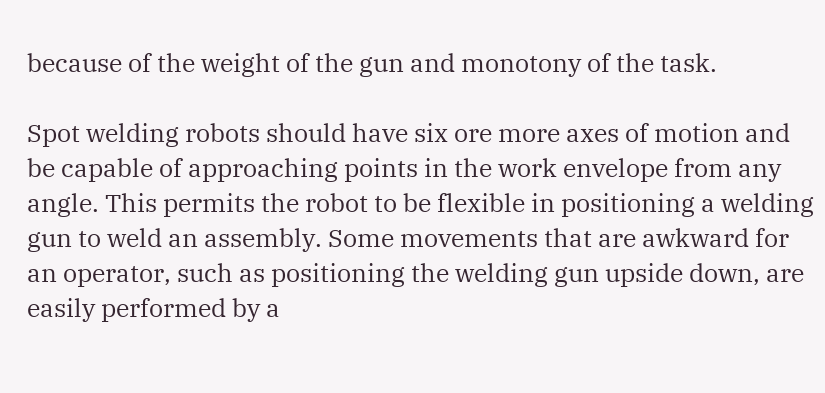because of the weight of the gun and monotony of the task.

Spot welding robots should have six ore more axes of motion and be capable of approaching points in the work envelope from any angle. This permits the robot to be flexible in positioning a welding gun to weld an assembly. Some movements that are awkward for an operator, such as positioning the welding gun upside down, are easily performed by a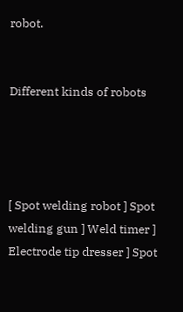robot.


Different kinds of robots




[ Spot welding robot ] Spot welding gun ] Weld timer ] Electrode tip dresser ] Spot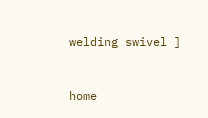welding swivel ]


home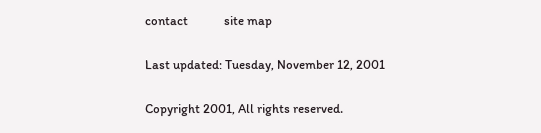contact            site map

Last updated: Tuesday, November 12, 2001

Copyright 2001, All rights reserved.